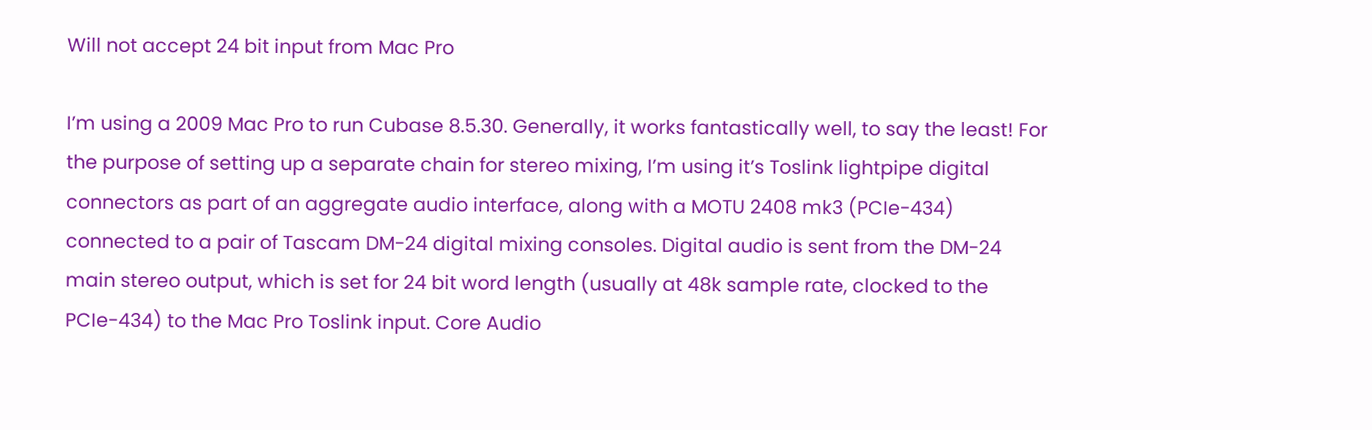Will not accept 24 bit input from Mac Pro

I’m using a 2009 Mac Pro to run Cubase 8.5.30. Generally, it works fantastically well, to say the least! For the purpose of setting up a separate chain for stereo mixing, I’m using it’s Toslink lightpipe digital connectors as part of an aggregate audio interface, along with a MOTU 2408 mk3 (PCIe-434) connected to a pair of Tascam DM-24 digital mixing consoles. Digital audio is sent from the DM-24 main stereo output, which is set for 24 bit word length (usually at 48k sample rate, clocked to the PCIe-434) to the Mac Pro Toslink input. Core Audio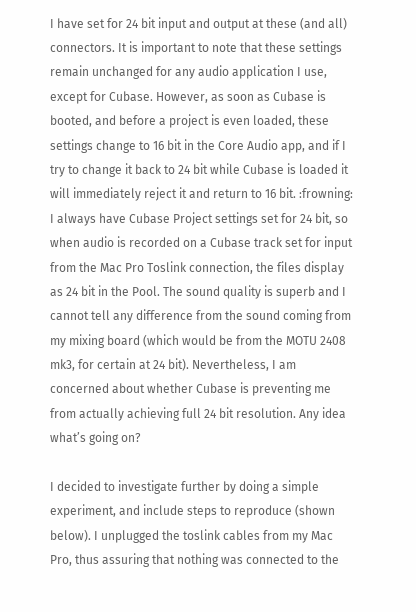I have set for 24 bit input and output at these (and all) connectors. It is important to note that these settings remain unchanged for any audio application I use, except for Cubase. However, as soon as Cubase is booted, and before a project is even loaded, these settings change to 16 bit in the Core Audio app, and if I try to change it back to 24 bit while Cubase is loaded it will immediately reject it and return to 16 bit. :frowning: I always have Cubase Project settings set for 24 bit, so when audio is recorded on a Cubase track set for input from the Mac Pro Toslink connection, the files display as 24 bit in the Pool. The sound quality is superb and I cannot tell any difference from the sound coming from my mixing board (which would be from the MOTU 2408 mk3, for certain at 24 bit). Nevertheless, I am concerned about whether Cubase is preventing me from actually achieving full 24 bit resolution. Any idea what’s going on?

I decided to investigate further by doing a simple experiment, and include steps to reproduce (shown below). I unplugged the toslink cables from my Mac Pro, thus assuring that nothing was connected to the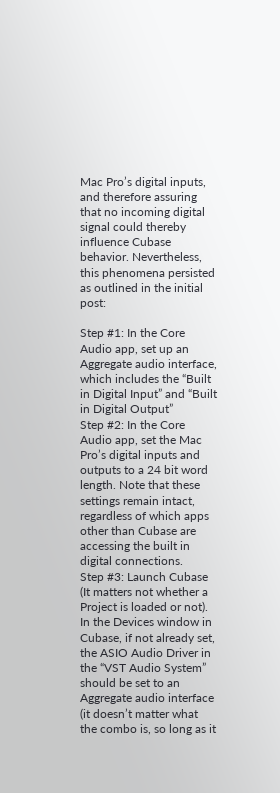Mac Pro’s digital inputs, and therefore assuring that no incoming digital signal could thereby influence Cubase behavior. Nevertheless, this phenomena persisted as outlined in the initial post:

Step #1: In the Core Audio app, set up an Aggregate audio interface, which includes the “Built in Digital Input” and “Built in Digital Output”
Step #2: In the Core Audio app, set the Mac Pro’s digital inputs and outputs to a 24 bit word length. Note that these settings remain intact, regardless of which apps other than Cubase are accessing the built in digital connections.
Step #3: Launch Cubase (It matters not whether a Project is loaded or not). In the Devices window in Cubase, if not already set, the ASIO Audio Driver in the “VST Audio System” should be set to an Aggregate audio interface (it doesn’t matter what the combo is, so long as it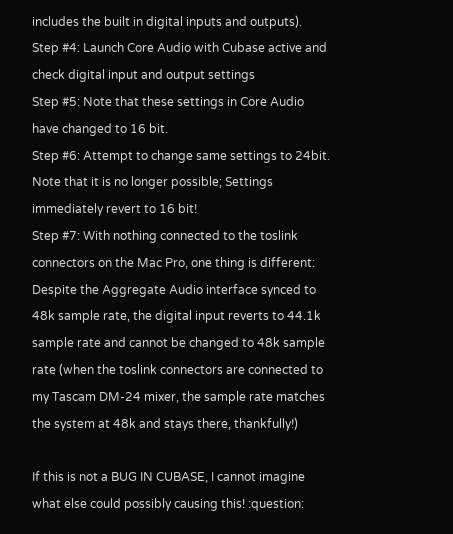includes the built in digital inputs and outputs).
Step #4: Launch Core Audio with Cubase active and check digital input and output settings
Step #5: Note that these settings in Core Audio have changed to 16 bit.
Step #6: Attempt to change same settings to 24bit. Note that it is no longer possible; Settings immediately revert to 16 bit!
Step #7: With nothing connected to the toslink connectors on the Mac Pro, one thing is different: Despite the Aggregate Audio interface synced to 48k sample rate, the digital input reverts to 44.1k sample rate and cannot be changed to 48k sample rate (when the toslink connectors are connected to my Tascam DM-24 mixer, the sample rate matches the system at 48k and stays there, thankfully!)

If this is not a BUG IN CUBASE, I cannot imagine what else could possibly causing this! :question: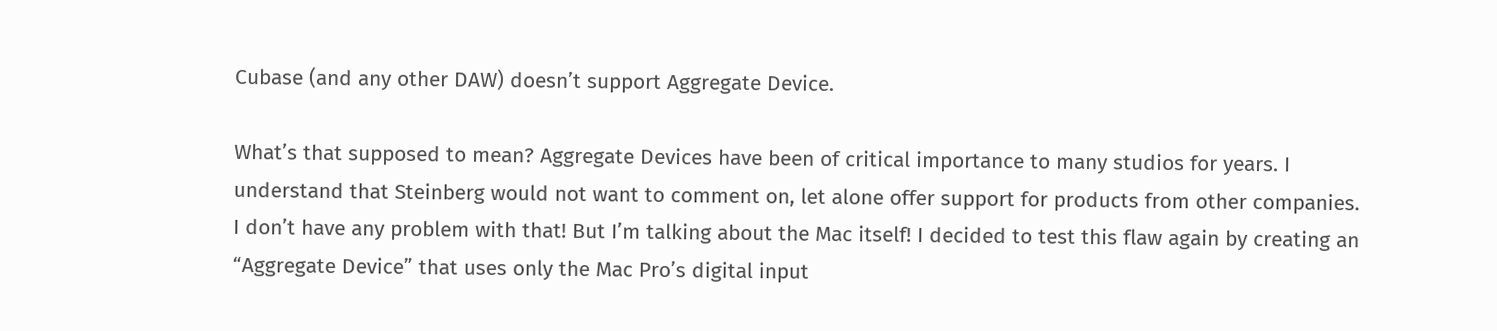Cubase (and any other DAW) doesn’t support Aggregate Device.

What’s that supposed to mean? Aggregate Devices have been of critical importance to many studios for years. I understand that Steinberg would not want to comment on, let alone offer support for products from other companies. I don’t have any problem with that! But I’m talking about the Mac itself! I decided to test this flaw again by creating an “Aggregate Device” that uses only the Mac Pro’s digital input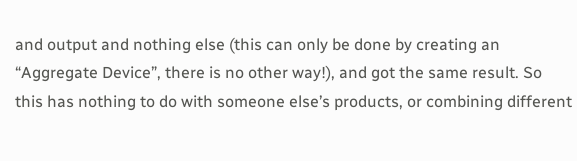and output and nothing else (this can only be done by creating an “Aggregate Device”, there is no other way!), and got the same result. So this has nothing to do with someone else’s products, or combining different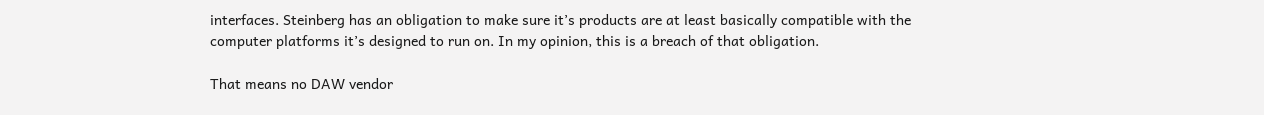interfaces. Steinberg has an obligation to make sure it’s products are at least basically compatible with the computer platforms it’s designed to run on. In my opinion, this is a breach of that obligation.

That means no DAW vendor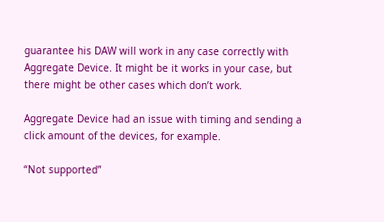guarantee his DAW will work in any case correctly with Aggregate Device. It might be it works in your case, but there might be other cases which don’t work.

Aggregate Device had an issue with timing and sending a click amount of the devices, for example.

“Not supported”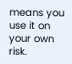means you use it on your own risk.